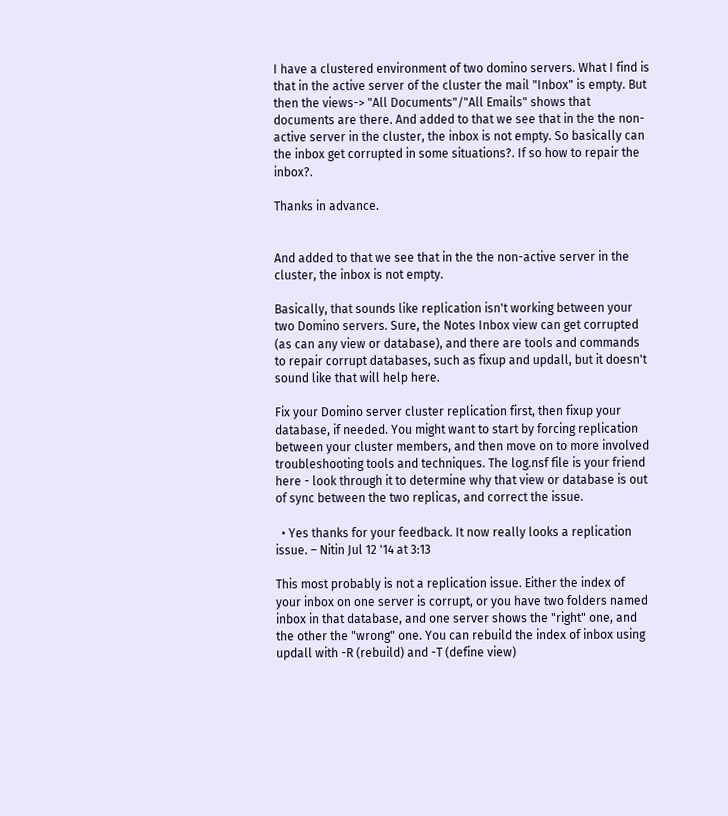I have a clustered environment of two domino servers. What I find is that in the active server of the cluster the mail "Inbox" is empty. But then the views-> "All Documents"/"All Emails" shows that documents are there. And added to that we see that in the the non-active server in the cluster, the inbox is not empty. So basically can the inbox get corrupted in some situations?. If so how to repair the inbox?.

Thanks in advance.


And added to that we see that in the the non-active server in the cluster, the inbox is not empty.

Basically, that sounds like replication isn't working between your two Domino servers. Sure, the Notes Inbox view can get corrupted (as can any view or database), and there are tools and commands to repair corrupt databases, such as fixup and updall, but it doesn't sound like that will help here.

Fix your Domino server cluster replication first, then fixup your database, if needed. You might want to start by forcing replication between your cluster members, and then move on to more involved troubleshooting tools and techniques. The log.nsf file is your friend here - look through it to determine why that view or database is out of sync between the two replicas, and correct the issue.

  • Yes thanks for your feedback. It now really looks a replication issue. – Nitin Jul 12 '14 at 3:13

This most probably is not a replication issue. Either the index of your inbox on one server is corrupt, or you have two folders named inbox in that database, and one server shows the "right" one, and the other the "wrong" one. You can rebuild the index of inbox using updall with -R (rebuild) and -T (define view)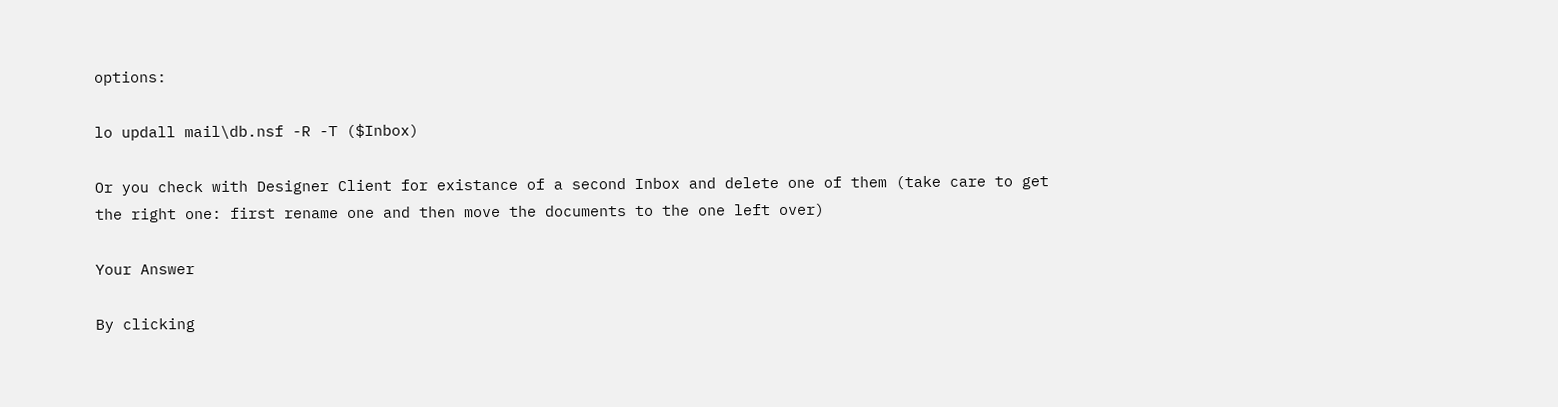options:

lo updall mail\db.nsf -R -T ($Inbox)

Or you check with Designer Client for existance of a second Inbox and delete one of them (take care to get the right one: first rename one and then move the documents to the one left over)

Your Answer

By clicking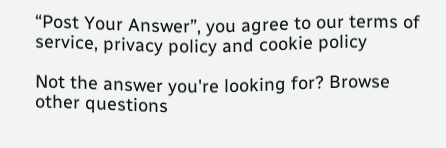“Post Your Answer”, you agree to our terms of service, privacy policy and cookie policy

Not the answer you're looking for? Browse other questions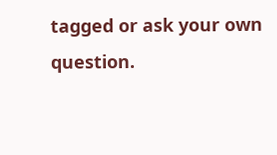tagged or ask your own question.